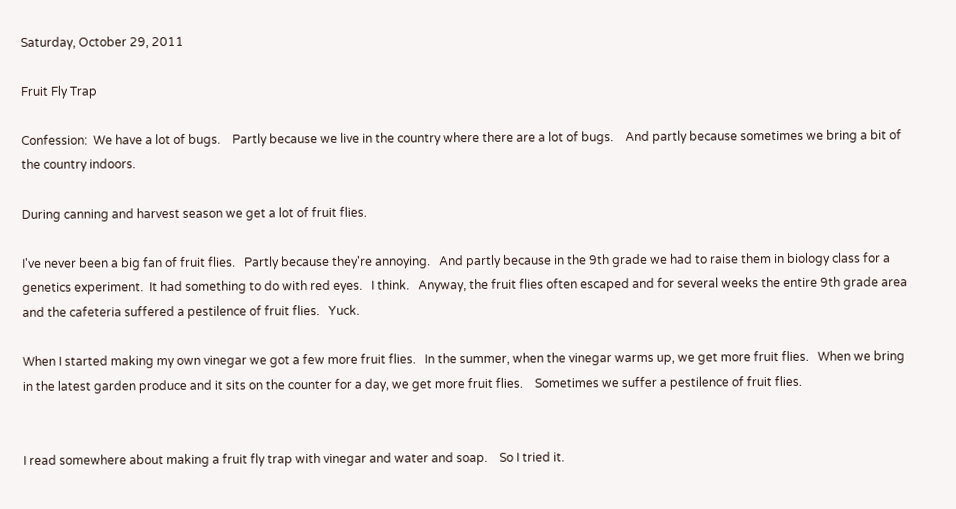Saturday, October 29, 2011

Fruit Fly Trap

Confession:  We have a lot of bugs.    Partly because we live in the country where there are a lot of bugs.    And partly because sometimes we bring a bit of the country indoors.

During canning and harvest season we get a lot of fruit flies.

I've never been a big fan of fruit flies.   Partly because they're annoying.   And partly because in the 9th grade we had to raise them in biology class for a genetics experiment.  It had something to do with red eyes.   I think.   Anyway, the fruit flies often escaped and for several weeks the entire 9th grade area and the cafeteria suffered a pestilence of fruit flies.   Yuck.

When I started making my own vinegar we got a few more fruit flies.   In the summer, when the vinegar warms up, we get more fruit flies.   When we bring in the latest garden produce and it sits on the counter for a day, we get more fruit flies.    Sometimes we suffer a pestilence of fruit flies.


I read somewhere about making a fruit fly trap with vinegar and water and soap.    So I tried it.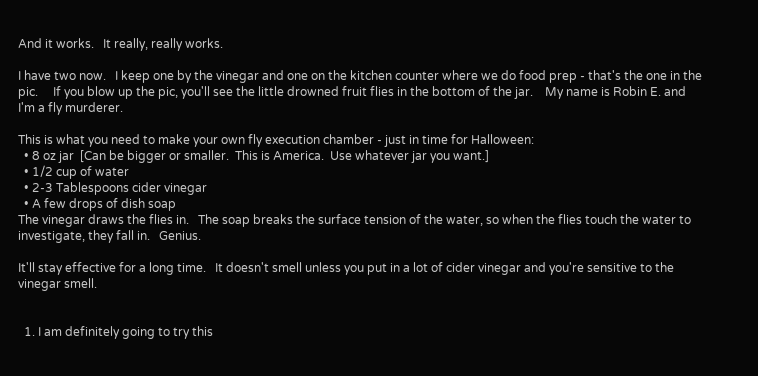And it works.   It really, really works.

I have two now.   I keep one by the vinegar and one on the kitchen counter where we do food prep - that's the one in the pic.     If you blow up the pic, you'll see the little drowned fruit flies in the bottom of the jar.    My name is Robin E. and I'm a fly murderer.

This is what you need to make your own fly execution chamber - just in time for Halloween:
  • 8 oz jar  [Can be bigger or smaller.  This is America.  Use whatever jar you want.]
  • 1/2 cup of water
  • 2-3 Tablespoons cider vinegar
  • A few drops of dish soap
The vinegar draws the flies in.   The soap breaks the surface tension of the water, so when the flies touch the water to investigate, they fall in.   Genius.

It'll stay effective for a long time.   It doesn't smell unless you put in a lot of cider vinegar and you're sensitive to the vinegar smell.


  1. I am definitely going to try this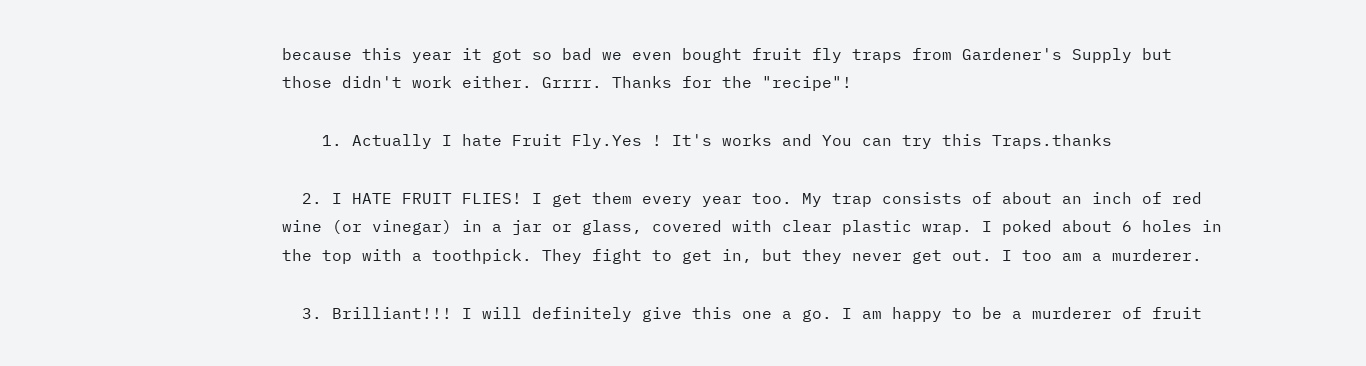because this year it got so bad we even bought fruit fly traps from Gardener's Supply but those didn't work either. Grrrr. Thanks for the "recipe"!

    1. Actually I hate Fruit Fly.Yes ! It's works and You can try this Traps.thanks

  2. I HATE FRUIT FLIES! I get them every year too. My trap consists of about an inch of red wine (or vinegar) in a jar or glass, covered with clear plastic wrap. I poked about 6 holes in the top with a toothpick. They fight to get in, but they never get out. I too am a murderer.

  3. Brilliant!!! I will definitely give this one a go. I am happy to be a murderer of fruit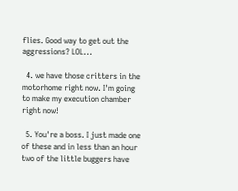flies. Good way to get out the aggressions? LOL...

  4. we have those critters in the motorhome right now. I'm going to make my execution chamber right now!

  5. You're a boss. I just made one of these and in less than an hour two of the little buggers have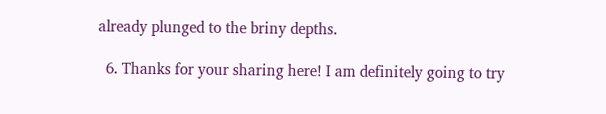already plunged to the briny depths.

  6. Thanks for your sharing here! I am definitely going to try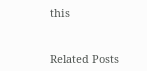this


Related Posts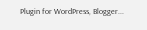Plugin for WordPress, Blogger...